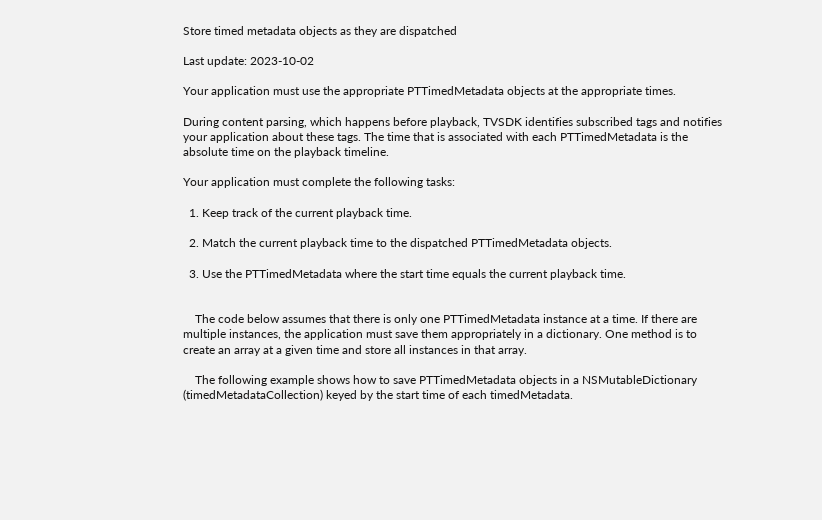Store timed metadata objects as they are dispatched

Last update: 2023-10-02

Your application must use the appropriate PTTimedMetadata objects at the appropriate times.

During content parsing, which happens before playback, TVSDK identifies subscribed tags and notifies your application about these tags. The time that is associated with each PTTimedMetadata is the absolute time on the playback timeline.

Your application must complete the following tasks:

  1. Keep track of the current playback time.

  2. Match the current playback time to the dispatched PTTimedMetadata objects.

  3. Use the PTTimedMetadata where the start time equals the current playback time.


    The code below assumes that there is only one PTTimedMetadata instance at a time. If there are multiple instances, the application must save them appropriately in a dictionary. One method is to create an array at a given time and store all instances in that array.

    The following example shows how to save PTTimedMetadata objects in a NSMutableDictionary (timedMetadataCollection) keyed by the start time of each timedMetadata.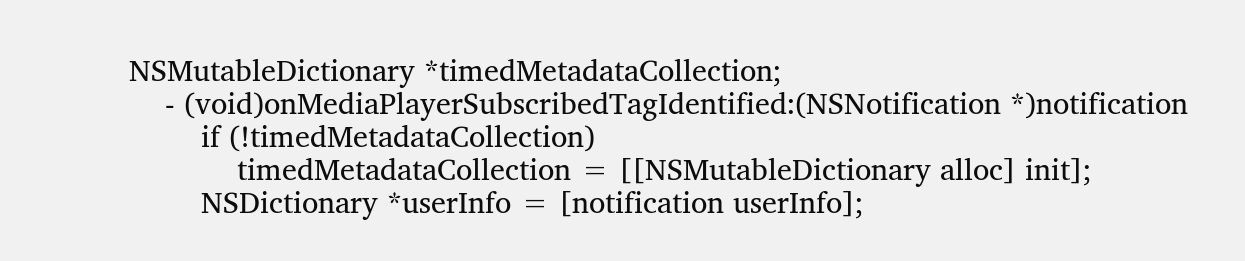NSMutableDictionary *timedMetadataCollection;
    - (void)onMediaPlayerSubscribedTagIdentified:(NSNotification *)notification
        if (!timedMetadataCollection)
            timedMetadataCollection = [[NSMutableDictionary alloc] init];
        NSDictionary *userInfo = [notification userInfo];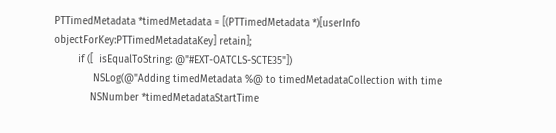PTTimedMetadata *timedMetadata = [(PTTimedMetadata *)[userInfo objectForKey:PTTimedMetadataKey] retain];
        if ([  isEqualToString: @"#EXT-OATCLS-SCTE35"])
             NSLog(@"Adding timedMetadata %@ to timedMetadataCollection with time
            NSNumber *timedMetadataStartTime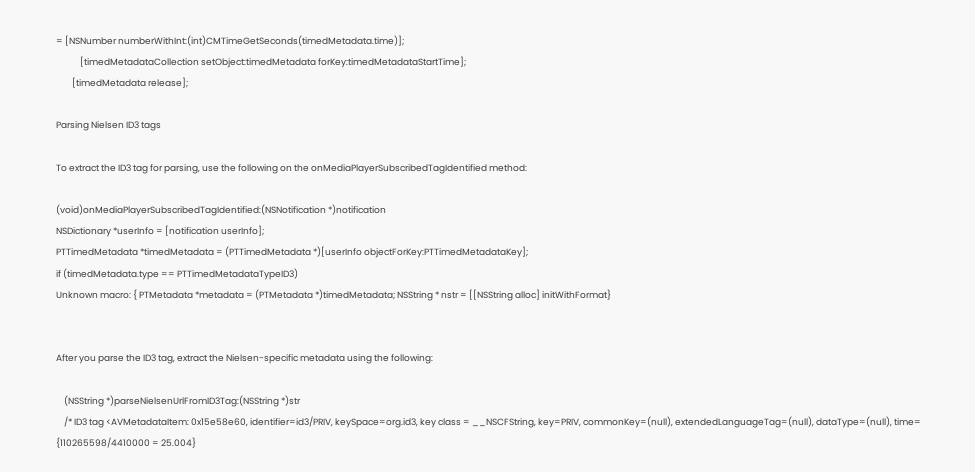= [NSNumber numberWithInt:(int)CMTimeGetSeconds(timedMetadata.time)];
            [timedMetadataCollection setObject:timedMetadata forKey:timedMetadataStartTime];
        [timedMetadata release];

Parsing Nielsen ID3 tags

To extract the ID3 tag for parsing, use the following on the onMediaPlayerSubscribedTagIdentified method:

(void)onMediaPlayerSubscribedTagIdentified:(NSNotification *)notification
NSDictionary *userInfo = [notification userInfo];
PTTimedMetadata *timedMetadata = (PTTimedMetadata *)[userInfo objectForKey:PTTimedMetadataKey];
if (timedMetadata.type == PTTimedMetadataTypeID3)
Unknown macro: { PTMetadata *metadata = (PTMetadata *)timedMetadata; NSString * nstr = [[NSString alloc] initWithFormat}


After you parse the ID3 tag, extract the Nielsen-specific metadata using the following:

    (NSString *)parseNielsenUrlFromID3Tag:(NSString *)str
    /* ID3 tag <AVMetadataItem: 0x15e58e60, identifier=id3/PRIV, keySpace=org.id3, key class = __NSCFString, key=PRIV, commonKey=(null), extendedLanguageTag=(null), dataType=(null), time= {110265598/4410000 = 25.004}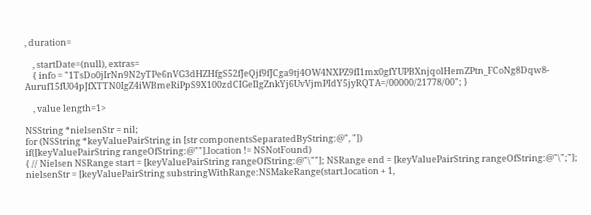, duration=

    , startDate=(null), extras=
    { info = "1TsDo0jIrNn9N2yTPe6nVG3dHZHfgS52fJeQjf9fJCga9tj4OW4NXPZ9fI1mx0gfYUPBXnjqolHemZPtn_FCoNg8Dqw8-Auruf15fU04pJfXTTN0IgZ4iWBmeRiPpS9X100zdCIGeIlgZnkYj6UvVjmPIdY5jyRQTA=/00000/21778/00"; }

    , value length=1>

NSString *nielsenStr = nil;
for (NSString *keyValuePairString in [str componentsSeparatedByString:@", "])
if([keyValuePairString rangeOfString:@""].location != NSNotFound)
{ // Nielsen NSRange start = [keyValuePairString rangeOfString:@"\""]; NSRange end = [keyValuePairString rangeOfString:@"\";"]; nielsenStr = [keyValuePairString substringWithRange:NSMakeRange(start.location + 1,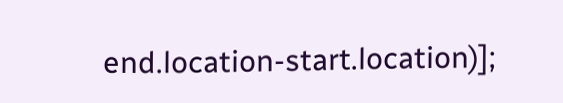end.location-start.location)];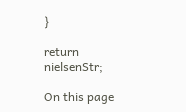}

return nielsenStr;

On this page